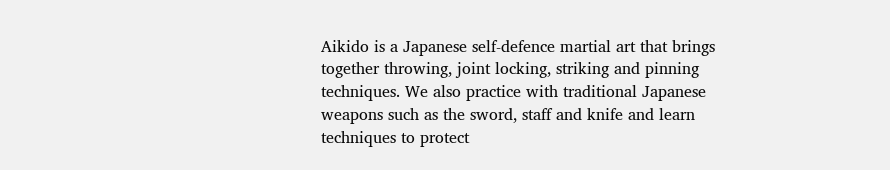Aikido is a Japanese self-defence martial art that brings together throwing, joint locking, striking and pinning techniques. We also practice with traditional Japanese weapons such as the sword, staff and knife and learn techniques to protect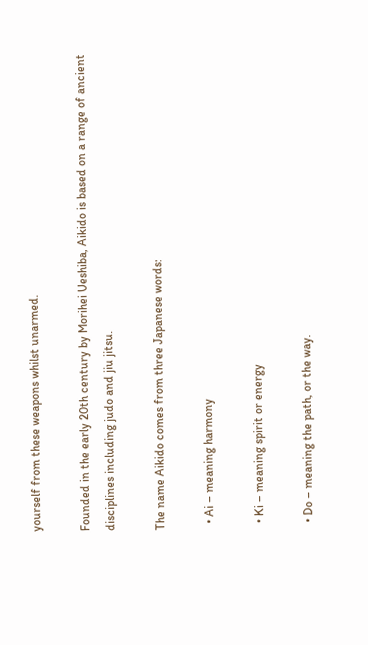yourself from these weapons whilst unarmed.

Founded in the early 20th century by Morihei Ueshiba, Aikido is based on a range of ancient disciplines including judo and jiu jitsu.

The name Aikido comes from three Japanese words:

  • Ai – meaning harmony

  • Ki – meaning spirit or energy

  • Do – meaning the path, or the way.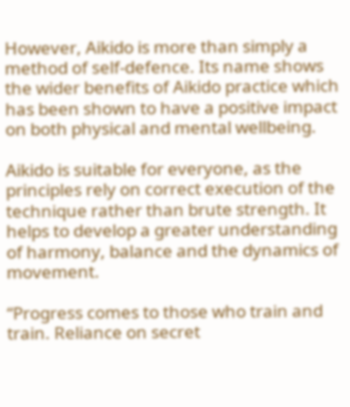However, Aikido is more than simply a method of self-defence. Its name shows the wider benefits of Aikido practice which has been shown to have a positive impact on both physical and mental wellbeing.

Aikido is suitable for everyone, as the principles rely on correct execution of the technique rather than brute strength. It helps to develop a greater understanding of harmony, balance and the dynamics of movement.

“Progress comes to those who train and train. Reliance on secret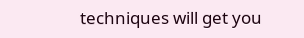techniques will get you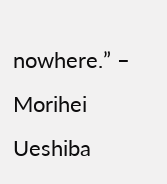nowhere.” – Morihei Ueshiba